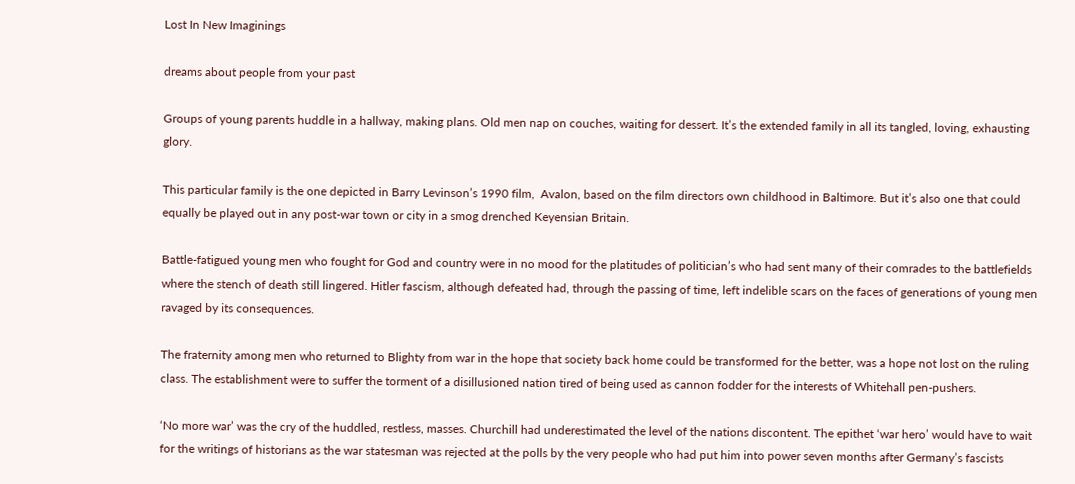Lost In New Imaginings

dreams about people from your past

Groups of young parents huddle in a hallway, making plans. Old men nap on couches, waiting for dessert. It’s the extended family in all its tangled, loving, exhausting glory.

This particular family is the one depicted in Barry Levinson’s 1990 film,  Avalon, based on the film directors own childhood in Baltimore. But it’s also one that could equally be played out in any post-war town or city in a smog drenched Keyensian Britain.

Battle-fatigued young men who fought for God and country were in no mood for the platitudes of politician’s who had sent many of their comrades to the battlefields where the stench of death still lingered. Hitler fascism, although defeated had, through the passing of time, left indelible scars on the faces of generations of young men ravaged by its consequences.

The fraternity among men who returned to Blighty from war in the hope that society back home could be transformed for the better, was a hope not lost on the ruling class. The establishment were to suffer the torment of a disillusioned nation tired of being used as cannon fodder for the interests of Whitehall pen-pushers.

‘No more war’ was the cry of the huddled, restless, masses. Churchill had underestimated the level of the nations discontent. The epithet ‘war hero’ would have to wait for the writings of historians as the war statesman was rejected at the polls by the very people who had put him into power seven months after Germany’s fascists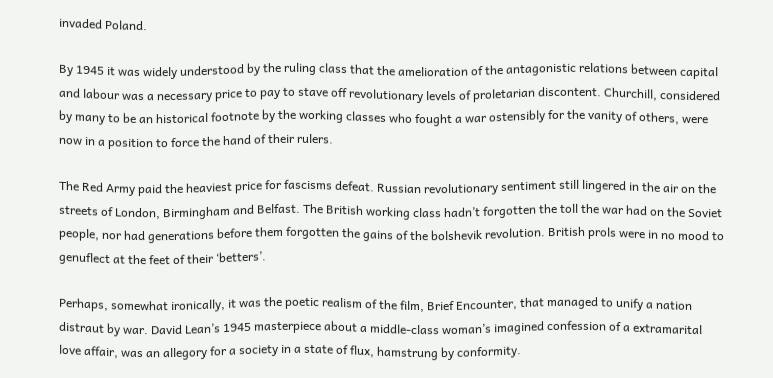invaded Poland.

By 1945 it was widely understood by the ruling class that the amelioration of the antagonistic relations between capital and labour was a necessary price to pay to stave off revolutionary levels of proletarian discontent. Churchill, considered by many to be an historical footnote by the working classes who fought a war ostensibly for the vanity of others, were now in a position to force the hand of their rulers.

The Red Army paid the heaviest price for fascisms defeat. Russian revolutionary sentiment still lingered in the air on the streets of London, Birmingham and Belfast. The British working class hadn’t forgotten the toll the war had on the Soviet people, nor had generations before them forgotten the gains of the bolshevik revolution. British prols were in no mood to genuflect at the feet of their ‘betters’.

Perhaps, somewhat ironically, it was the poetic realism of the film, Brief Encounter, that managed to unify a nation distraut by war. David Lean’s 1945 masterpiece about a middle-class woman’s imagined confession of a extramarital love affair, was an allegory for a society in a state of flux, hamstrung by conformity.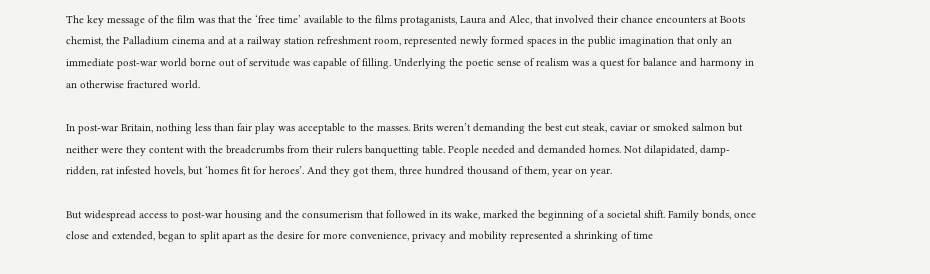The key message of the film was that the ‘free time’ available to the films protaganists, Laura and Alec, that involved their chance encounters at Boots chemist, the Palladium cinema and at a railway station refreshment room, represented newly formed spaces in the public imagination that only an immediate post-war world borne out of servitude was capable of filling. Underlying the poetic sense of realism was a quest for balance and harmony in an otherwise fractured world.

In post-war Britain, nothing less than fair play was acceptable to the masses. Brits weren’t demanding the best cut steak, caviar or smoked salmon but neither were they content with the breadcrumbs from their rulers banquetting table. People needed and demanded homes. Not dilapidated, damp-ridden, rat infested hovels, but ‘homes fit for heroes’. And they got them, three hundred thousand of them, year on year.

But widespread access to post-war housing and the consumerism that followed in its wake, marked the beginning of a societal shift. Family bonds, once close and extended, began to split apart as the desire for more convenience, privacy and mobility represented a shrinking of time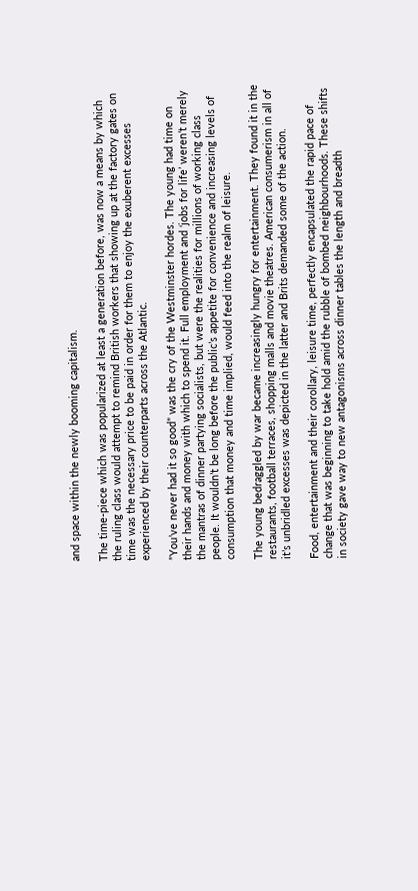and space within the newly booming capitalism.

The time-piece which was popularized at least a generation before, was now a means by which the ruling class would attempt to remind British workers that showing up at the factory gates on time was the necessary price to be paid in order for them to enjoy the exuberent excesses experienced by their counterparts across the Atlantic.

”You’ve never had it so good” was the cry of the Westminster hordes. The young had time on their hands and money with which to spend it. Full employment and ‘jobs for life’ weren’t merely the mantras of dinner partying socialists, but were the realities for millions of working class people. It wouldn’t be long before the public’s appetite for convenience and increasing levels of consumption that money and time implied, would feed into the realm of leisure.

The young bedraggled by war became increasingly hungry for entertainment. They found it in the restaurants, football terraces, shopping malls and movie theatres. American consumerism in all of it’s unbridled excesses was depicted in the latter and Brits demanded some of the action.

Food, entertainment and their corollary, leisure time, perfectly encapsulated the rapid pace of change that was beginning to take hold amid the rubble of bombed neighbourhoods. These shifts in society gave way to new antagonisms across dinner tables the length and breadth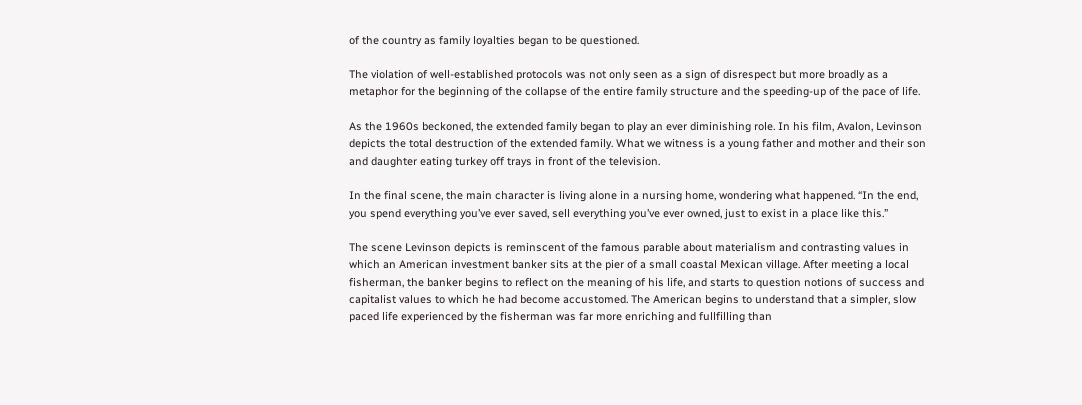of the country as family loyalties began to be questioned.

The violation of well-established protocols was not only seen as a sign of disrespect but more broadly as a metaphor for the beginning of the collapse of the entire family structure and the speeding-up of the pace of life.

As the 1960s beckoned, the extended family began to play an ever diminishing role. In his film, Avalon, Levinson depicts the total destruction of the extended family. What we witness is a young father and mother and their son and daughter eating turkey off trays in front of the television.

In the final scene, the main character is living alone in a nursing home, wondering what happened. “In the end, you spend everything you’ve ever saved, sell everything you’ve ever owned, just to exist in a place like this.”

The scene Levinson depicts is reminscent of the famous parable about materialism and contrasting values in which an American investment banker sits at the pier of a small coastal Mexican village. After meeting a local fisherman, the banker begins to reflect on the meaning of his life, and starts to question notions of success and capitalist values to which he had become accustomed. The American begins to understand that a simpler, slow paced life experienced by the fisherman was far more enriching and fullfilling than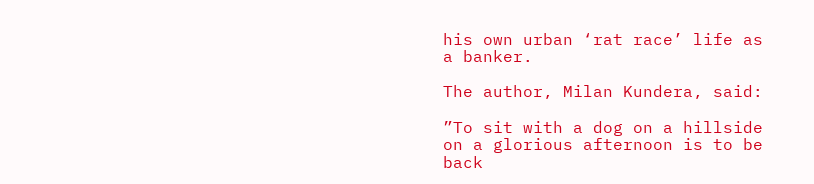his own urban ‘rat race’ life as a banker.

The author, Milan Kundera, said:

”To sit with a dog on a hillside on a glorious afternoon is to be back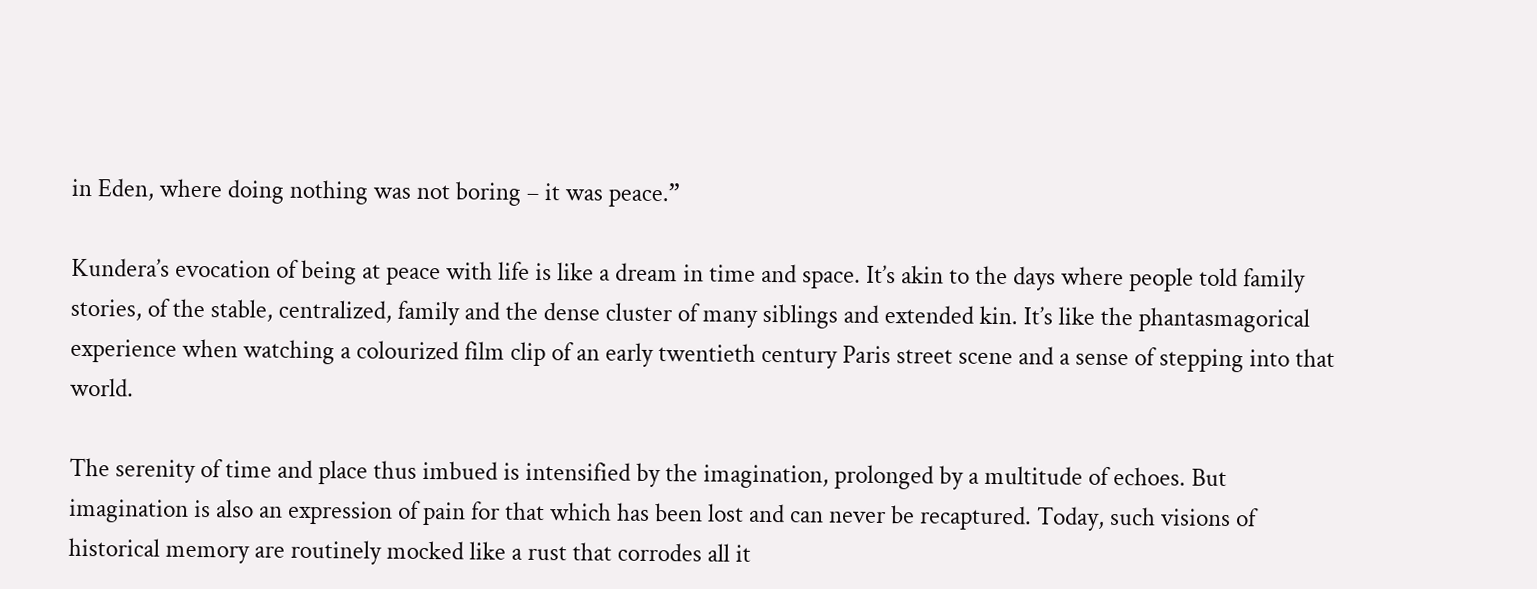in Eden, where doing nothing was not boring – it was peace.”

Kundera’s evocation of being at peace with life is like a dream in time and space. It’s akin to the days where people told family stories, of the stable, centralized, family and the dense cluster of many siblings and extended kin. It’s like the phantasmagorical experience when watching a colourized film clip of an early twentieth century Paris street scene and a sense of stepping into that world.

The serenity of time and place thus imbued is intensified by the imagination, prolonged by a multitude of echoes. But imagination is also an expression of pain for that which has been lost and can never be recaptured. Today, such visions of historical memory are routinely mocked like a rust that corrodes all it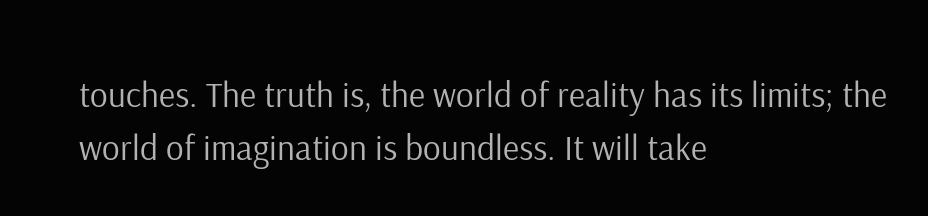touches. The truth is, the world of reality has its limits; the world of imagination is boundless. It will take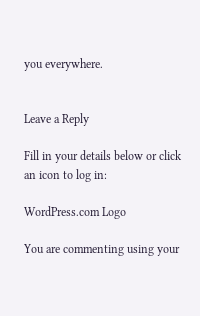you everywhere.


Leave a Reply

Fill in your details below or click an icon to log in:

WordPress.com Logo

You are commenting using your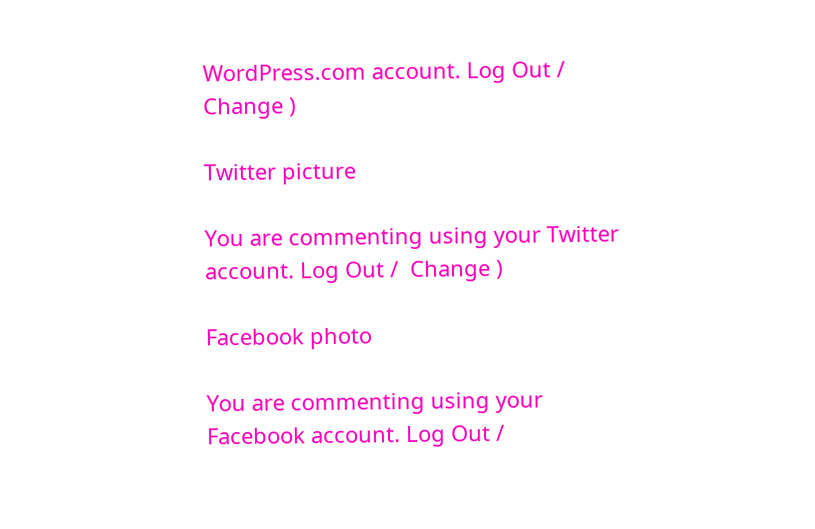WordPress.com account. Log Out /  Change )

Twitter picture

You are commenting using your Twitter account. Log Out /  Change )

Facebook photo

You are commenting using your Facebook account. Log Out /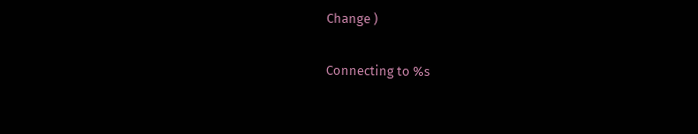Change )

Connecting to %s